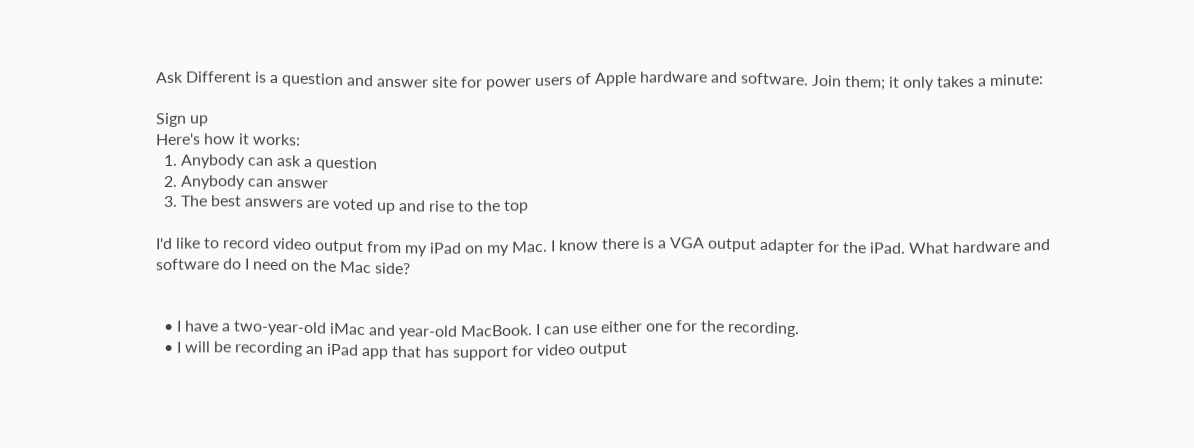Ask Different is a question and answer site for power users of Apple hardware and software. Join them; it only takes a minute:

Sign up
Here's how it works:
  1. Anybody can ask a question
  2. Anybody can answer
  3. The best answers are voted up and rise to the top

I'd like to record video output from my iPad on my Mac. I know there is a VGA output adapter for the iPad. What hardware and software do I need on the Mac side?


  • I have a two-year-old iMac and year-old MacBook. I can use either one for the recording.
  • I will be recording an iPad app that has support for video output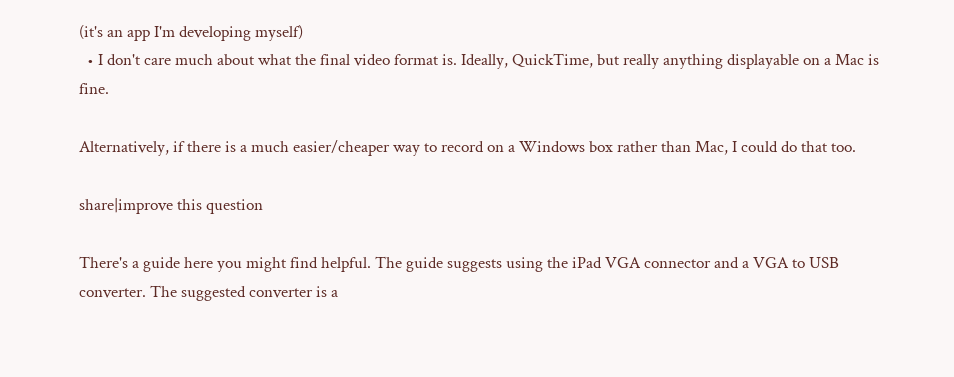(it's an app I'm developing myself)
  • I don't care much about what the final video format is. Ideally, QuickTime, but really anything displayable on a Mac is fine.

Alternatively, if there is a much easier/cheaper way to record on a Windows box rather than Mac, I could do that too.

share|improve this question

There's a guide here you might find helpful. The guide suggests using the iPad VGA connector and a VGA to USB converter. The suggested converter is a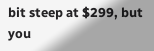bit steep at $299, but you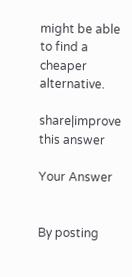might be able to find a cheaper alternative.

share|improve this answer

Your Answer


By posting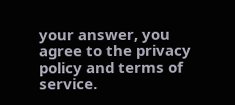your answer, you agree to the privacy policy and terms of service.